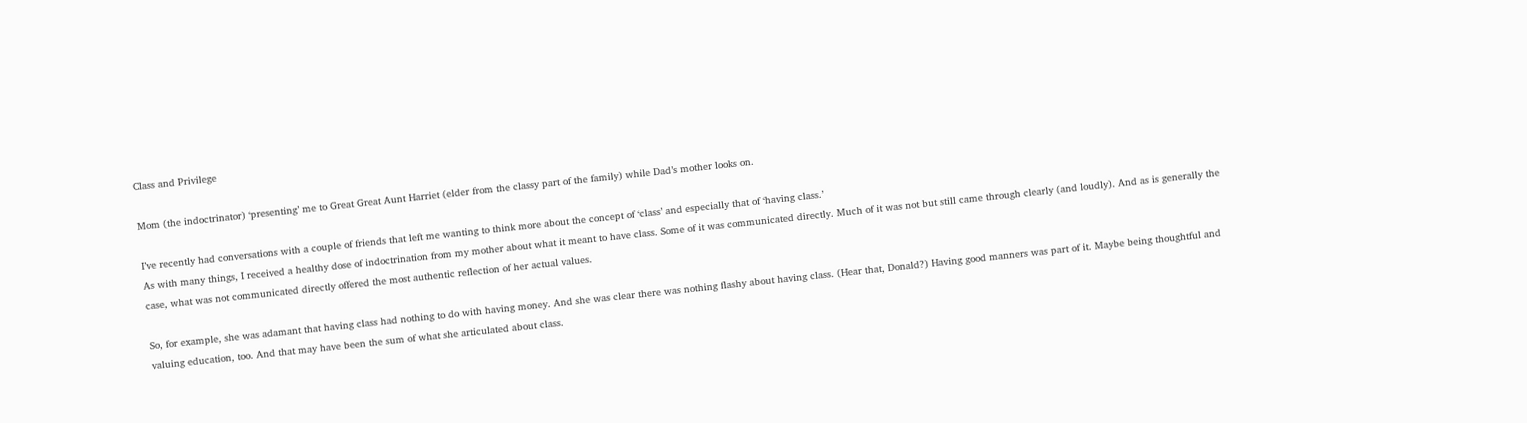Class and Privilege

Mom (the indoctrinator) ‘presenting’ me to Great Great Aunt Harriet (elder from the classy part of the family) while Dad’s mother looks on.

I’ve recently had conversations with a couple of friends that left me wanting to think more about the concept of ‘class’ and especially that of ‘having class.’
As with many things, I received a healthy dose of indoctrination from my mother about what it meant to have class. Some of it was communicated directly. Much of it was not but still came through clearly (and loudly). And as is generally the case, what was not communicated directly offered the most authentic reflection of her actual values.

So, for example, she was adamant that having class had nothing to do with having money. And she was clear there was nothing flashy about having class. (Hear that, Donald?) Having good manners was part of it. Maybe being thoughtful and valuing education, too. And that may have been the sum of what she articulated about class.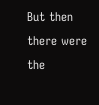But then there were the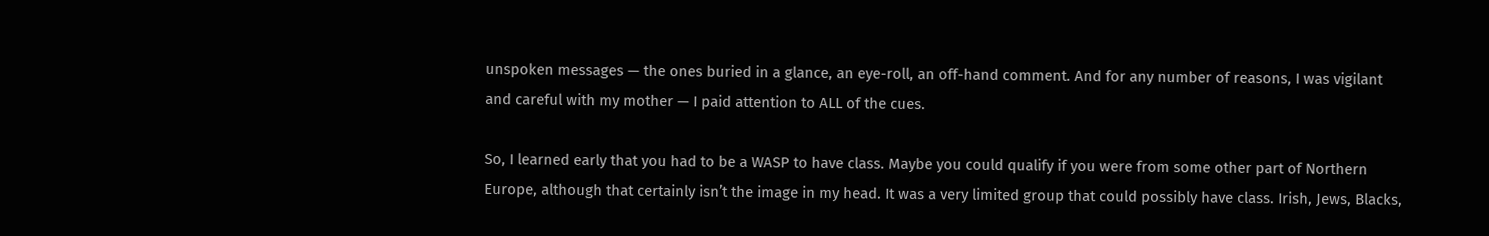unspoken messages — the ones buried in a glance, an eye-roll, an off-hand comment. And for any number of reasons, I was vigilant and careful with my mother — I paid attention to ALL of the cues.

So, I learned early that you had to be a WASP to have class. Maybe you could qualify if you were from some other part of Northern Europe, although that certainly isn’t the image in my head. It was a very limited group that could possibly have class. Irish, Jews, Blacks,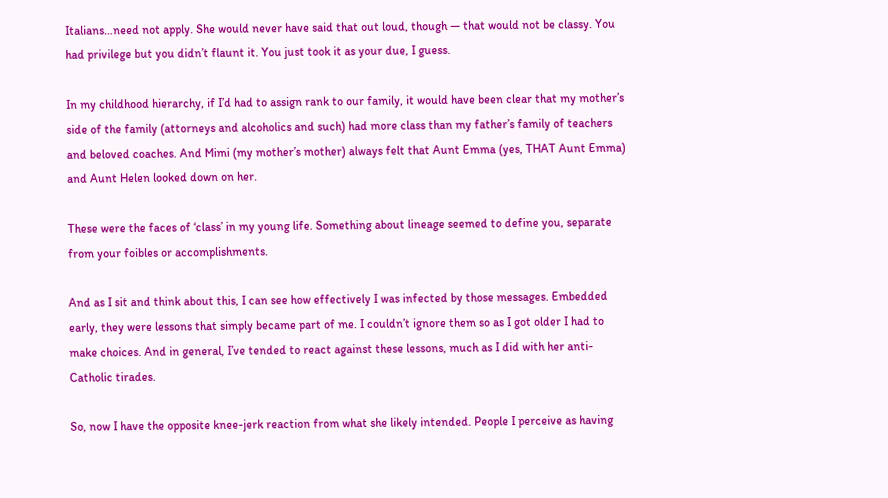Italians…need not apply. She would never have said that out loud, though — that would not be classy. You had privilege but you didn’t flaunt it. You just took it as your due, I guess.

In my childhood hierarchy, if I’d had to assign rank to our family, it would have been clear that my mother’s side of the family (attorneys and alcoholics and such) had more class than my father’s family of teachers and beloved coaches. And Mimi (my mother’s mother) always felt that Aunt Emma (yes, THAT Aunt Emma) and Aunt Helen looked down on her.

These were the faces of ‘class’ in my young life. Something about lineage seemed to define you, separate from your foibles or accomplishments.

And as I sit and think about this, I can see how effectively I was infected by those messages. Embedded early, they were lessons that simply became part of me. I couldn’t ignore them so as I got older I had to make choices. And in general, I’ve tended to react against these lessons, much as I did with her anti-Catholic tirades.

So, now I have the opposite knee-jerk reaction from what she likely intended. People I perceive as having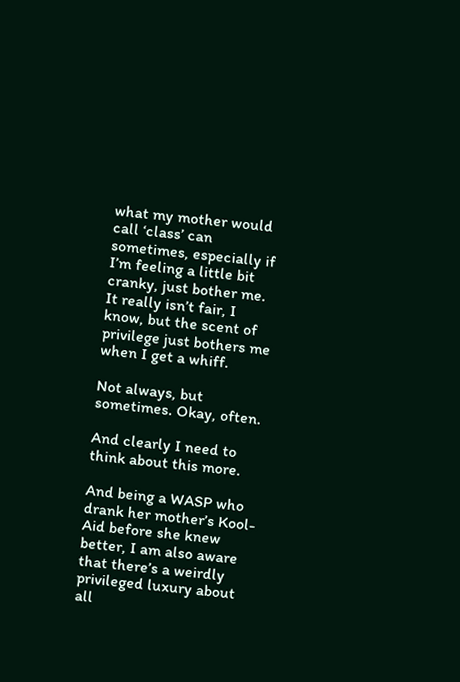what my mother would call ‘class’ can sometimes, especially if I’m feeling a little bit cranky, just bother me. It really isn’t fair, I know, but the scent of privilege just bothers me when I get a whiff.

Not always, but sometimes. Okay, often.

And clearly I need to think about this more.

And being a WASP who drank her mother’s Kool-Aid before she knew better, I am also aware that there’s a weirdly privileged luxury about all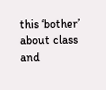this ‘bother’ about class and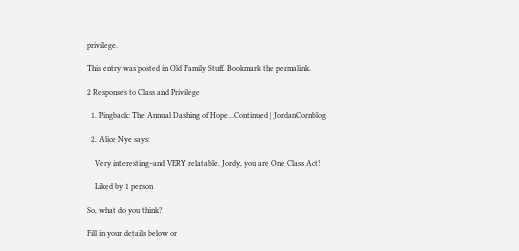privilege.

This entry was posted in Old Family Stuff. Bookmark the permalink.

2 Responses to Class and Privilege

  1. Pingback: The Annual Dashing of Hope…Continued | JordanCornblog

  2. Alice Nye says:

    Very interesting–and VERY relatable. Jordy, you are One Class Act!

    Liked by 1 person

So, what do you think?

Fill in your details below or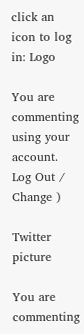click an icon to log in: Logo

You are commenting using your account. Log Out /  Change )

Twitter picture

You are commenting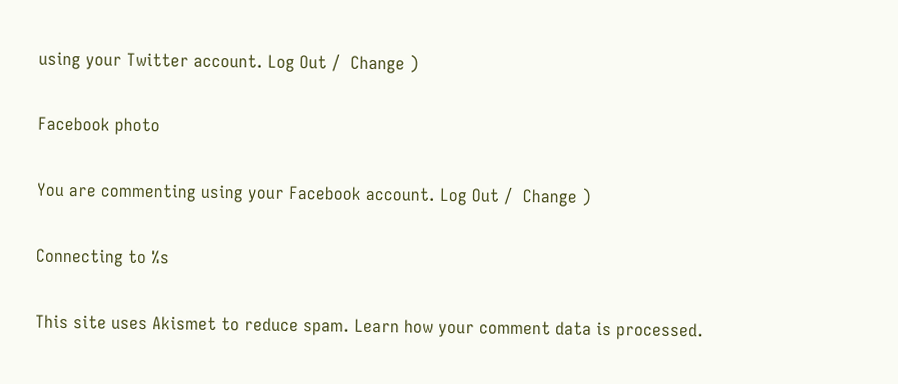using your Twitter account. Log Out /  Change )

Facebook photo

You are commenting using your Facebook account. Log Out /  Change )

Connecting to %s

This site uses Akismet to reduce spam. Learn how your comment data is processed.